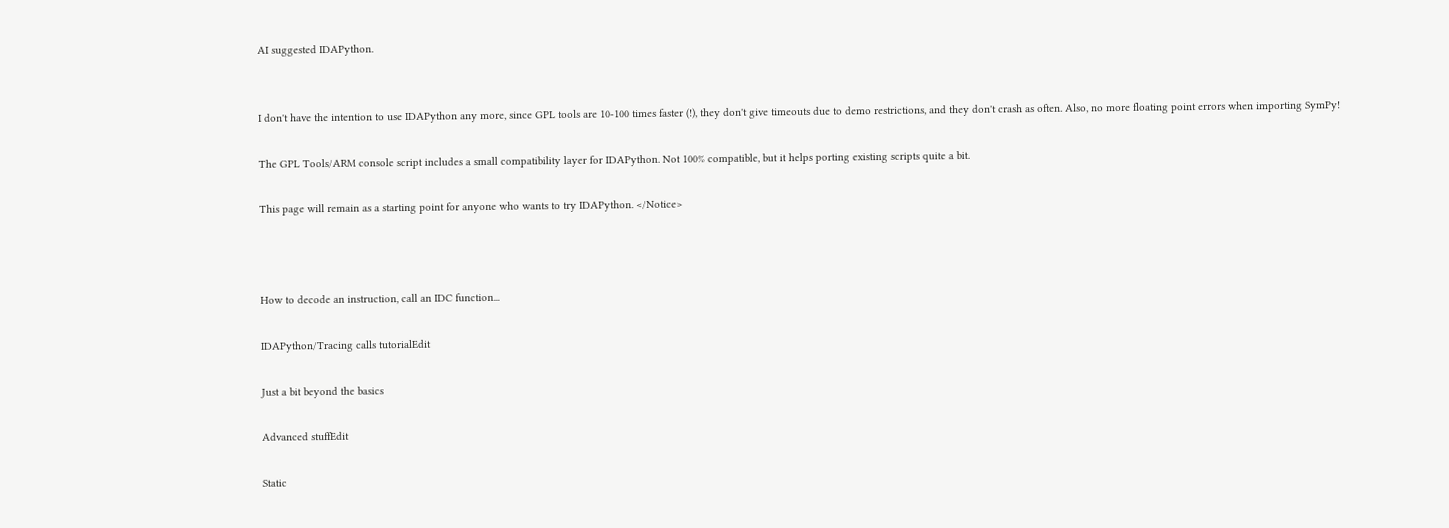AI suggested IDAPython.


I don't have the intention to use IDAPython any more, since GPL tools are 10-100 times faster (!), they don't give timeouts due to demo restrictions, and they don't crash as often. Also, no more floating point errors when importing SymPy!

The GPL Tools/ARM console script includes a small compatibility layer for IDAPython. Not 100% compatible, but it helps porting existing scripts quite a bit.

This page will remain as a starting point for anyone who wants to try IDAPython. </Notice>



How to decode an instruction, call an IDC function...

IDAPython/Tracing calls tutorialEdit

Just a bit beyond the basics

Advanced stuffEdit

Static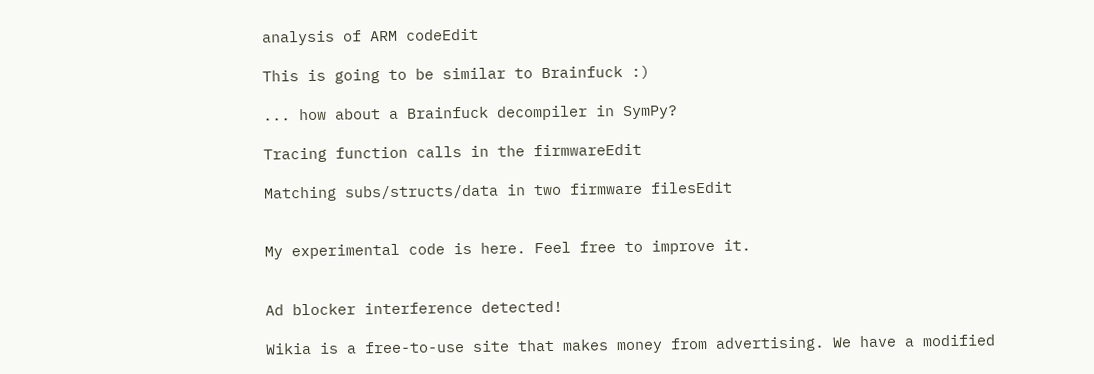analysis of ARM codeEdit

This is going to be similar to Brainfuck :)

... how about a Brainfuck decompiler in SymPy?

Tracing function calls in the firmwareEdit

Matching subs/structs/data in two firmware filesEdit


My experimental code is here. Feel free to improve it.


Ad blocker interference detected!

Wikia is a free-to-use site that makes money from advertising. We have a modified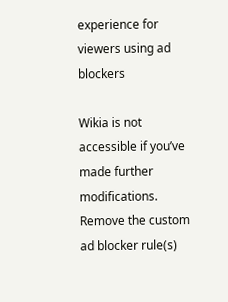experience for viewers using ad blockers

Wikia is not accessible if you’ve made further modifications. Remove the custom ad blocker rule(s)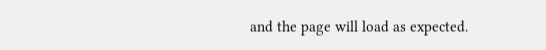and the page will load as expected.